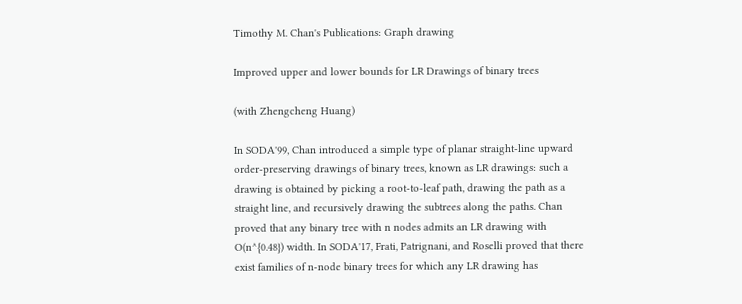Timothy M. Chan's Publications: Graph drawing

Improved upper and lower bounds for LR Drawings of binary trees

(with Zhengcheng Huang)

In SODA'99, Chan introduced a simple type of planar straight-line upward order-preserving drawings of binary trees, known as LR drawings: such a drawing is obtained by picking a root-to-leaf path, drawing the path as a straight line, and recursively drawing the subtrees along the paths. Chan proved that any binary tree with n nodes admits an LR drawing with O(n^{0.48}) width. In SODA'17, Frati, Patrignani, and Roselli proved that there exist families of n-node binary trees for which any LR drawing has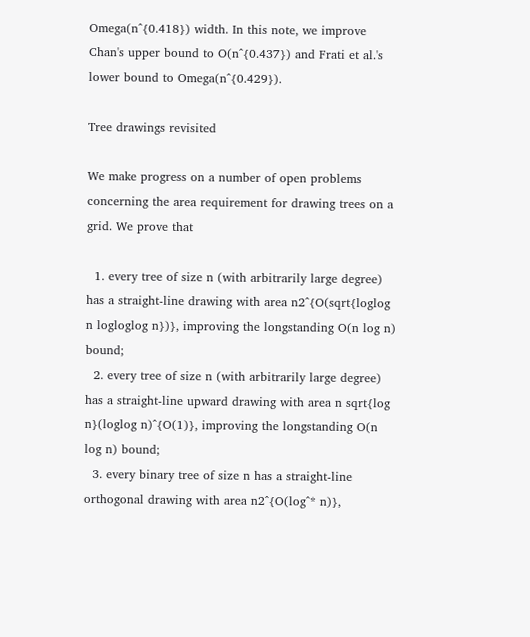Omega(n^{0.418}) width. In this note, we improve Chan's upper bound to O(n^{0.437}) and Frati et al.'s lower bound to Omega(n^{0.429}).

Tree drawings revisited

We make progress on a number of open problems concerning the area requirement for drawing trees on a grid. We prove that

  1. every tree of size n (with arbitrarily large degree) has a straight-line drawing with area n2^{O(sqrt{loglog n logloglog n})}, improving the longstanding O(n log n) bound;
  2. every tree of size n (with arbitrarily large degree) has a straight-line upward drawing with area n sqrt{log n}(loglog n)^{O(1)}, improving the longstanding O(n log n) bound;
  3. every binary tree of size n has a straight-line orthogonal drawing with area n2^{O(log^* n)},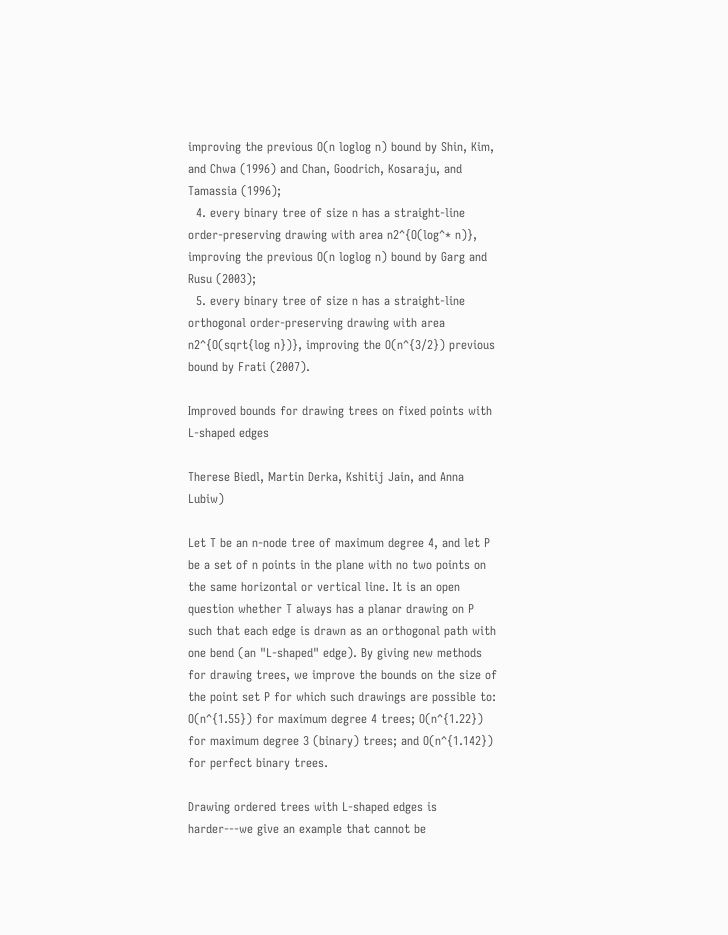improving the previous O(n loglog n) bound by Shin, Kim, and Chwa (1996) and Chan, Goodrich, Kosaraju, and Tamassia (1996);
  4. every binary tree of size n has a straight-line order-preserving drawing with area n2^{O(log^* n)}, improving the previous O(n loglog n) bound by Garg and Rusu (2003);
  5. every binary tree of size n has a straight-line orthogonal order-preserving drawing with area n2^{O(sqrt{log n})}, improving the O(n^{3/2}) previous bound by Frati (2007).

Improved bounds for drawing trees on fixed points with L-shaped edges

Therese Biedl, Martin Derka, Kshitij Jain, and Anna Lubiw)

Let T be an n-node tree of maximum degree 4, and let P be a set of n points in the plane with no two points on the same horizontal or vertical line. It is an open question whether T always has a planar drawing on P such that each edge is drawn as an orthogonal path with one bend (an "L-shaped" edge). By giving new methods for drawing trees, we improve the bounds on the size of the point set P for which such drawings are possible to: O(n^{1.55}) for maximum degree 4 trees; O(n^{1.22}) for maximum degree 3 (binary) trees; and O(n^{1.142}) for perfect binary trees.

Drawing ordered trees with L-shaped edges is harder---we give an example that cannot be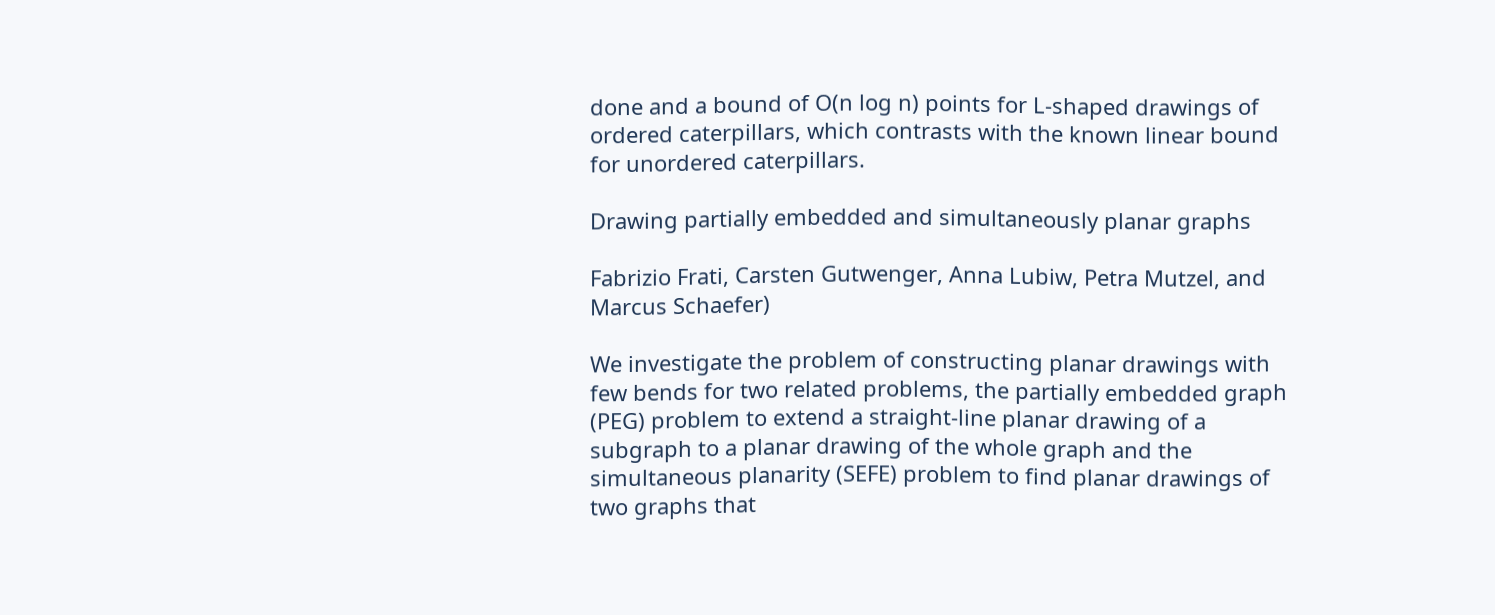done and a bound of O(n log n) points for L-shaped drawings of ordered caterpillars, which contrasts with the known linear bound for unordered caterpillars.

Drawing partially embedded and simultaneously planar graphs

Fabrizio Frati, Carsten Gutwenger, Anna Lubiw, Petra Mutzel, and Marcus Schaefer)

We investigate the problem of constructing planar drawings with few bends for two related problems, the partially embedded graph (PEG) problem to extend a straight-line planar drawing of a subgraph to a planar drawing of the whole graph and the simultaneous planarity (SEFE) problem to find planar drawings of two graphs that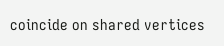coincide on shared vertices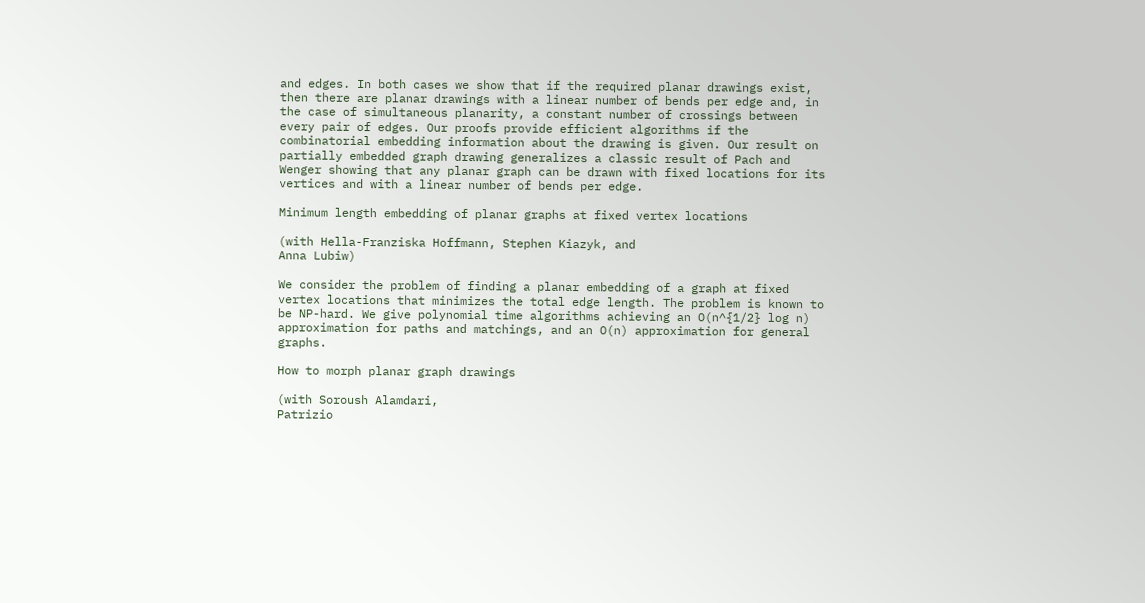and edges. In both cases we show that if the required planar drawings exist, then there are planar drawings with a linear number of bends per edge and, in the case of simultaneous planarity, a constant number of crossings between every pair of edges. Our proofs provide efficient algorithms if the combinatorial embedding information about the drawing is given. Our result on partially embedded graph drawing generalizes a classic result of Pach and Wenger showing that any planar graph can be drawn with fixed locations for its vertices and with a linear number of bends per edge.

Minimum length embedding of planar graphs at fixed vertex locations

(with Hella-Franziska Hoffmann, Stephen Kiazyk, and
Anna Lubiw)

We consider the problem of finding a planar embedding of a graph at fixed vertex locations that minimizes the total edge length. The problem is known to be NP-hard. We give polynomial time algorithms achieving an O(n^{1/2} log n) approximation for paths and matchings, and an O(n) approximation for general graphs.

How to morph planar graph drawings

(with Soroush Alamdari,
Patrizio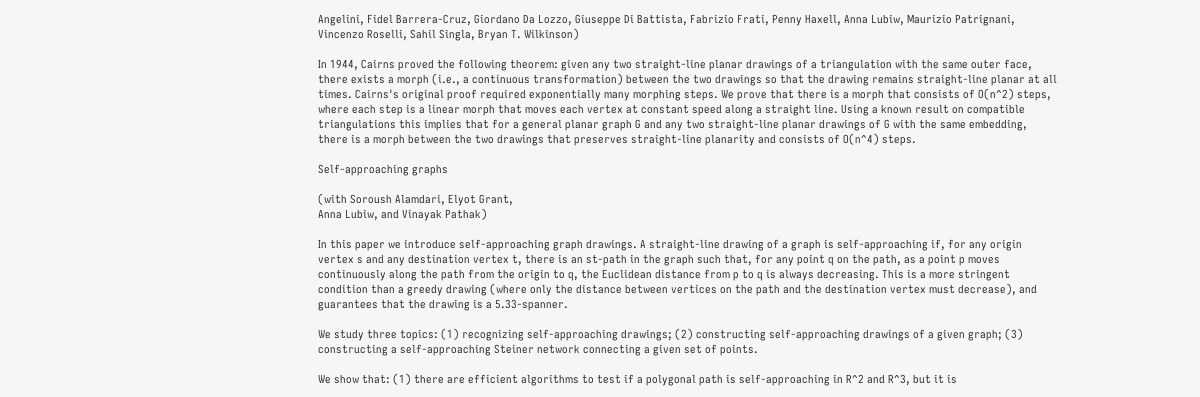Angelini, Fidel Barrera-Cruz, Giordano Da Lozzo, Giuseppe Di Battista, Fabrizio Frati, Penny Haxell, Anna Lubiw, Maurizio Patrignani, Vincenzo Roselli, Sahil Singla, Bryan T. Wilkinson)

In 1944, Cairns proved the following theorem: given any two straight-line planar drawings of a triangulation with the same outer face, there exists a morph (i.e., a continuous transformation) between the two drawings so that the drawing remains straight-line planar at all times. Cairns's original proof required exponentially many morphing steps. We prove that there is a morph that consists of O(n^2) steps, where each step is a linear morph that moves each vertex at constant speed along a straight line. Using a known result on compatible triangulations this implies that for a general planar graph G and any two straight-line planar drawings of G with the same embedding, there is a morph between the two drawings that preserves straight-line planarity and consists of O(n^4) steps.

Self-approaching graphs

(with Soroush Alamdari, Elyot Grant,
Anna Lubiw, and Vinayak Pathak)

In this paper we introduce self-approaching graph drawings. A straight-line drawing of a graph is self-approaching if, for any origin vertex s and any destination vertex t, there is an st-path in the graph such that, for any point q on the path, as a point p moves continuously along the path from the origin to q, the Euclidean distance from p to q is always decreasing. This is a more stringent condition than a greedy drawing (where only the distance between vertices on the path and the destination vertex must decrease), and guarantees that the drawing is a 5.33-spanner.

We study three topics: (1) recognizing self-approaching drawings; (2) constructing self-approaching drawings of a given graph; (3) constructing a self-approaching Steiner network connecting a given set of points.

We show that: (1) there are efficient algorithms to test if a polygonal path is self-approaching in R^2 and R^3, but it is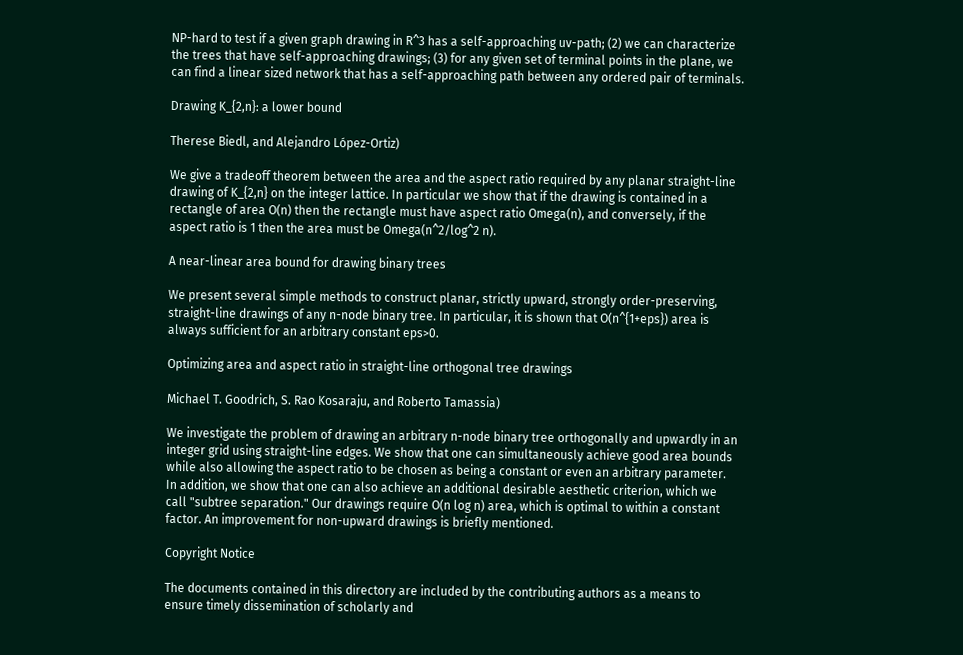NP-hard to test if a given graph drawing in R^3 has a self-approaching uv-path; (2) we can characterize the trees that have self-approaching drawings; (3) for any given set of terminal points in the plane, we can find a linear sized network that has a self-approaching path between any ordered pair of terminals.

Drawing K_{2,n}: a lower bound

Therese Biedl, and Alejandro López-Ortiz)

We give a tradeoff theorem between the area and the aspect ratio required by any planar straight-line drawing of K_{2,n} on the integer lattice. In particular we show that if the drawing is contained in a rectangle of area O(n) then the rectangle must have aspect ratio Omega(n), and conversely, if the aspect ratio is 1 then the area must be Omega(n^2/log^2 n).

A near-linear area bound for drawing binary trees

We present several simple methods to construct planar, strictly upward, strongly order-preserving, straight-line drawings of any n-node binary tree. In particular, it is shown that O(n^{1+eps}) area is always sufficient for an arbitrary constant eps>0.

Optimizing area and aspect ratio in straight-line orthogonal tree drawings

Michael T. Goodrich, S. Rao Kosaraju, and Roberto Tamassia)

We investigate the problem of drawing an arbitrary n-node binary tree orthogonally and upwardly in an integer grid using straight-line edges. We show that one can simultaneously achieve good area bounds while also allowing the aspect ratio to be chosen as being a constant or even an arbitrary parameter. In addition, we show that one can also achieve an additional desirable aesthetic criterion, which we call "subtree separation." Our drawings require O(n log n) area, which is optimal to within a constant factor. An improvement for non-upward drawings is briefly mentioned.

Copyright Notice

The documents contained in this directory are included by the contributing authors as a means to ensure timely dissemination of scholarly and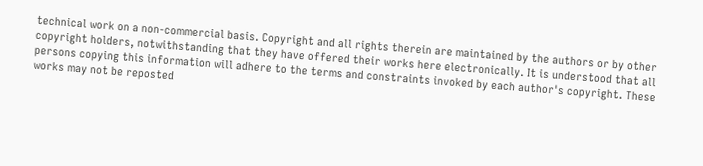technical work on a non-commercial basis. Copyright and all rights therein are maintained by the authors or by other copyright holders, notwithstanding that they have offered their works here electronically. It is understood that all persons copying this information will adhere to the terms and constraints invoked by each author's copyright. These works may not be reposted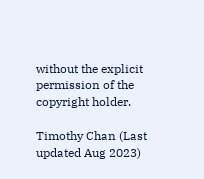without the explicit permission of the copyright holder.

Timothy Chan (Last updated Aug 2023)